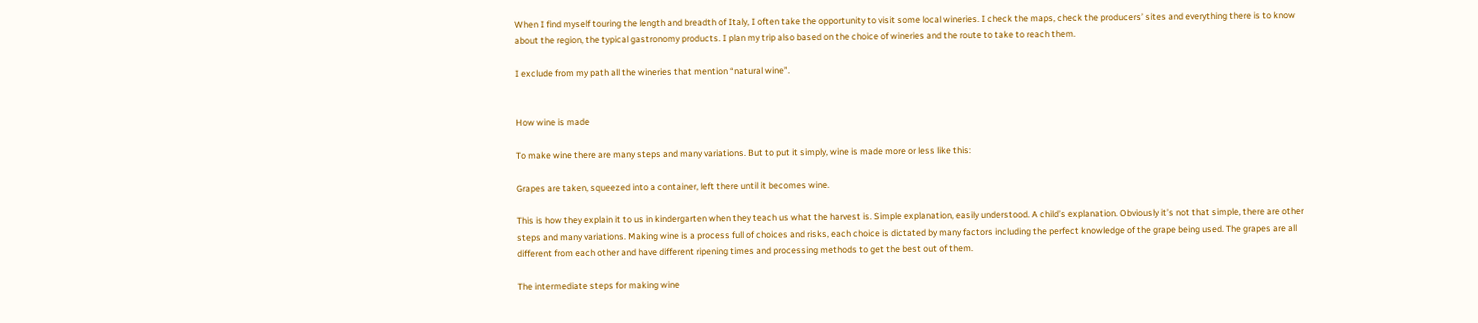When I find myself touring the length and breadth of Italy, I often take the opportunity to visit some local wineries. I check the maps, check the producers’ sites and everything there is to know about the region, the typical gastronomy products. I plan my trip also based on the choice of wineries and the route to take to reach them.

I exclude from my path all the wineries that mention “natural wine”.


How wine is made

To make wine there are many steps and many variations. But to put it simply, wine is made more or less like this:

Grapes are taken, squeezed into a container, left there until it becomes wine.

This is how they explain it to us in kindergarten when they teach us what the harvest is. Simple explanation, easily understood. A child’s explanation. Obviously it’s not that simple, there are other steps and many variations. Making wine is a process full of choices and risks, each choice is dictated by many factors including the perfect knowledge of the grape being used. The grapes are all different from each other and have different ripening times and processing methods to get the best out of them.

The intermediate steps for making wine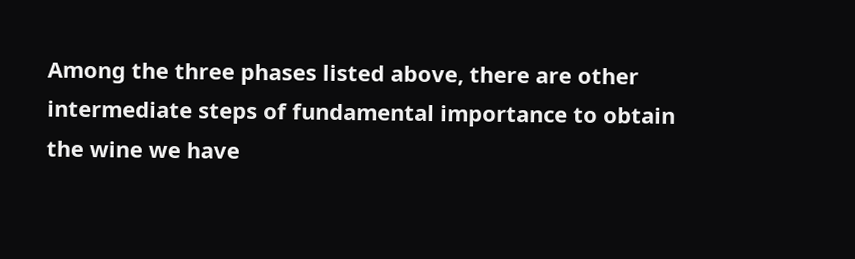Among the three phases listed above, there are other intermediate steps of fundamental importance to obtain the wine we have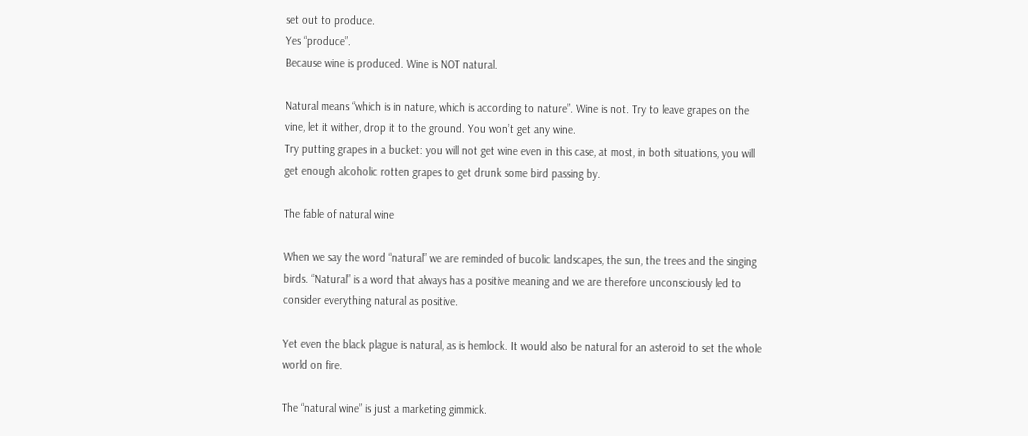set out to produce.
Yes “produce”.
Because wine is produced. Wine is NOT natural.

Natural means “which is in nature, which is according to nature”. Wine is not. Try to leave grapes on the vine, let it wither, drop it to the ground. You won’t get any wine.
Try putting grapes in a bucket: you will not get wine even in this case, at most, in both situations, you will get enough alcoholic rotten grapes to get drunk some bird passing by.

The fable of natural wine

When we say the word “natural” we are reminded of bucolic landscapes, the sun, the trees and the singing birds. “Natural” is a word that always has a positive meaning and we are therefore unconsciously led to consider everything natural as positive.

Yet even the black plague is natural, as is hemlock. It would also be natural for an asteroid to set the whole world on fire.

The “natural wine” is just a marketing gimmick.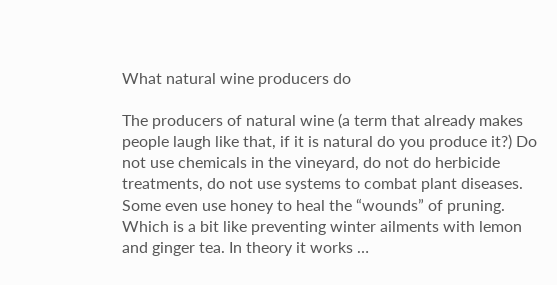What natural wine producers do

The producers of natural wine (a term that already makes people laugh like that, if it is natural do you produce it?) Do not use chemicals in the vineyard, do not do herbicide treatments, do not use systems to combat plant diseases. Some even use honey to heal the “wounds” of pruning. Which is a bit like preventing winter ailments with lemon and ginger tea. In theory it works …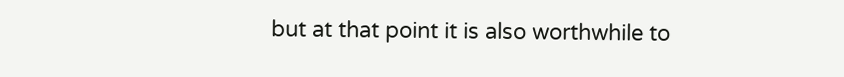but at that point it is also worthwhile to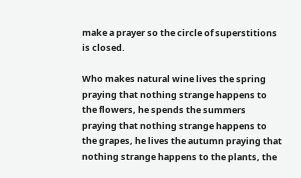make a prayer so the circle of superstitions is closed.

Who makes natural wine lives the spring praying that nothing strange happens to the flowers, he spends the summers praying that nothing strange happens to the grapes, he lives the autumn praying that nothing strange happens to the plants, the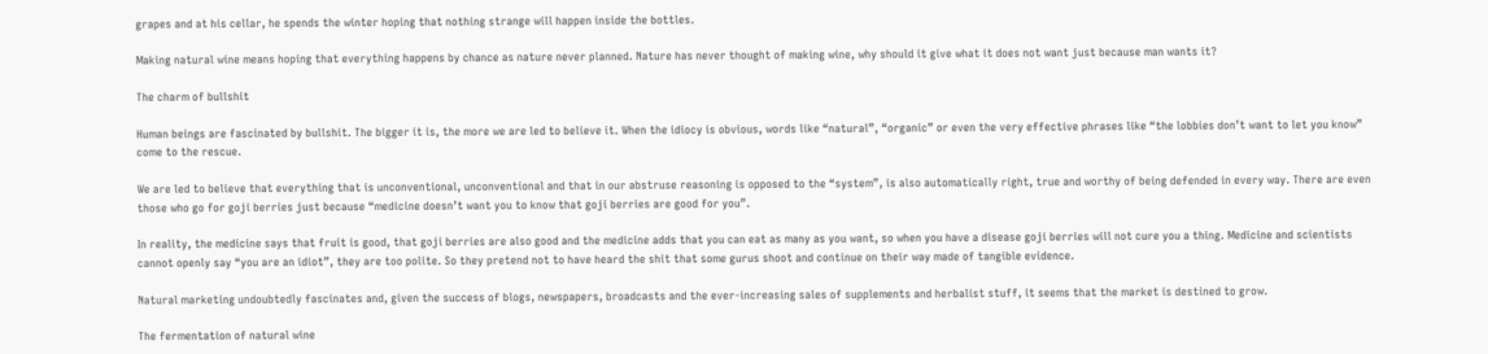grapes and at his cellar, he spends the winter hoping that nothing strange will happen inside the bottles.

Making natural wine means hoping that everything happens by chance as nature never planned. Nature has never thought of making wine, why should it give what it does not want just because man wants it?

The charm of bullshit

Human beings are fascinated by bullshit. The bigger it is, the more we are led to believe it. When the idiocy is obvious, words like “natural”, “organic” or even the very effective phrases like “the lobbies don’t want to let you know” come to the rescue.

We are led to believe that everything that is unconventional, unconventional and that in our abstruse reasoning is opposed to the “system”, is also automatically right, true and worthy of being defended in every way. There are even those who go for goji berries just because “medicine doesn’t want you to know that goji berries are good for you”.

In reality, the medicine says that fruit is good, that goji berries are also good and the medicine adds that you can eat as many as you want, so when you have a disease goji berries will not cure you a thing. Medicine and scientists cannot openly say “you are an idiot”, they are too polite. So they pretend not to have heard the shit that some gurus shoot and continue on their way made of tangible evidence.

Natural marketing undoubtedly fascinates and, given the success of blogs, newspapers, broadcasts and the ever-increasing sales of supplements and herbalist stuff, it seems that the market is destined to grow.

The fermentation of natural wine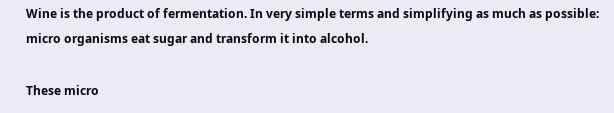Wine is the product of fermentation. In very simple terms and simplifying as much as possible: micro organisms eat sugar and transform it into alcohol.

These micro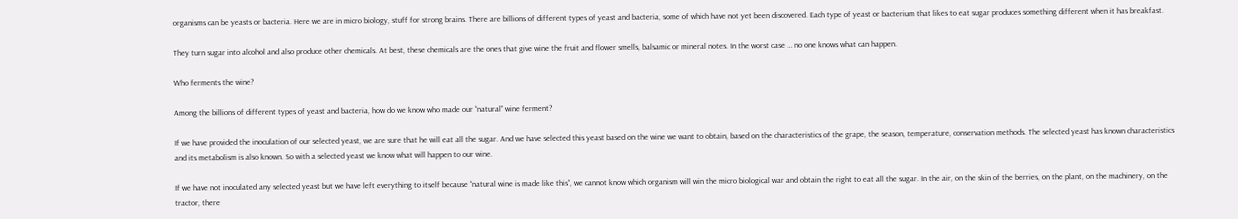organisms can be yeasts or bacteria. Here we are in micro biology, stuff for strong brains. There are billions of different types of yeast and bacteria, some of which have not yet been discovered. Each type of yeast or bacterium that likes to eat sugar produces something different when it has breakfast.

They turn sugar into alcohol and also produce other chemicals. At best, these chemicals are the ones that give wine the fruit and flower smells, balsamic or mineral notes. In the worst case … no one knows what can happen.

Who ferments the wine?

Among the billions of different types of yeast and bacteria, how do we know who made our “natural” wine ferment?

If we have provided the inoculation of our selected yeast, we are sure that he will eat all the sugar. And we have selected this yeast based on the wine we want to obtain, based on the characteristics of the grape, the season, temperature, conservation methods. The selected yeast has known characteristics and its metabolism is also known. So with a selected yeast we know what will happen to our wine.

If we have not inoculated any selected yeast but we have left everything to itself because “natural wine is made like this”, we cannot know which organism will win the micro biological war and obtain the right to eat all the sugar. In the air, on the skin of the berries, on the plant, on the machinery, on the tractor, there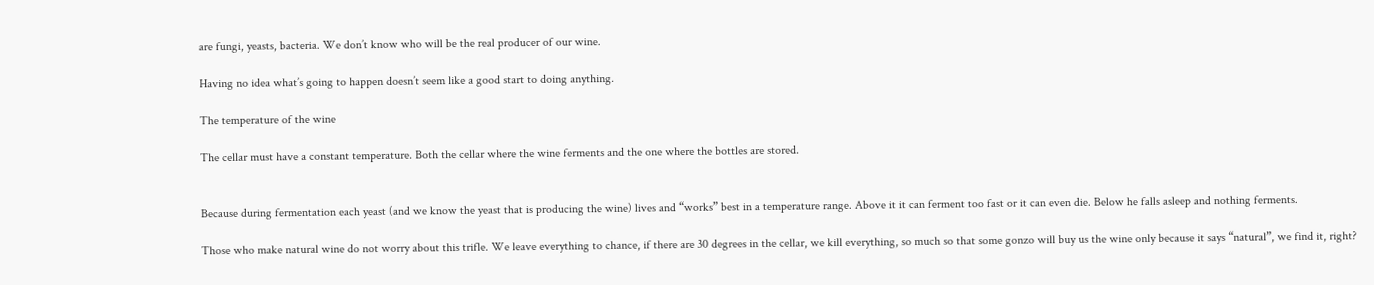are fungi, yeasts, bacteria. We don’t know who will be the real producer of our wine.

Having no idea what’s going to happen doesn’t seem like a good start to doing anything.

The temperature of the wine

The cellar must have a constant temperature. Both the cellar where the wine ferments and the one where the bottles are stored.


Because during fermentation each yeast (and we know the yeast that is producing the wine) lives and “works” best in a temperature range. Above it it can ferment too fast or it can even die. Below he falls asleep and nothing ferments.

Those who make natural wine do not worry about this trifle. We leave everything to chance, if there are 30 degrees in the cellar, we kill everything, so much so that some gonzo will buy us the wine only because it says “natural”, we find it, right?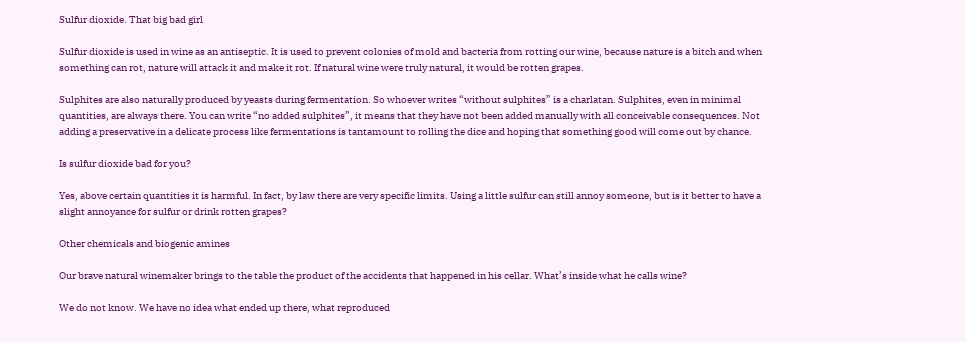Sulfur dioxide. That big bad girl

Sulfur dioxide is used in wine as an antiseptic. It is used to prevent colonies of mold and bacteria from rotting our wine, because nature is a bitch and when something can rot, nature will attack it and make it rot. If natural wine were truly natural, it would be rotten grapes.

Sulphites are also naturally produced by yeasts during fermentation. So whoever writes “without sulphites” is a charlatan. Sulphites, even in minimal quantities, are always there. You can write “no added sulphites”, it means that they have not been added manually with all conceivable consequences. Not adding a preservative in a delicate process like fermentations is tantamount to rolling the dice and hoping that something good will come out by chance.

Is sulfur dioxide bad for you?

Yes, above certain quantities it is harmful. In fact, by law there are very specific limits. Using a little sulfur can still annoy someone, but is it better to have a slight annoyance for sulfur or drink rotten grapes?

Other chemicals and biogenic amines

Our brave natural winemaker brings to the table the product of the accidents that happened in his cellar. What’s inside what he calls wine?

We do not know. We have no idea what ended up there, what reproduced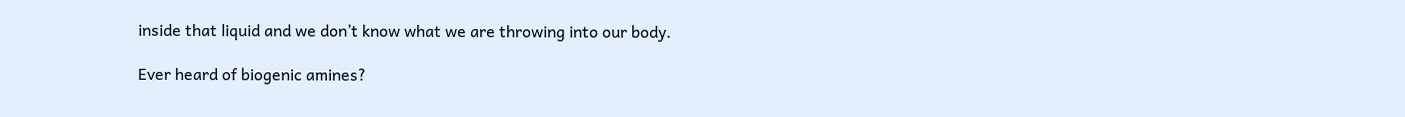inside that liquid and we don’t know what we are throwing into our body.

Ever heard of biogenic amines?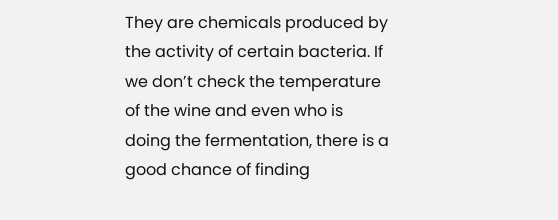They are chemicals produced by the activity of certain bacteria. If we don’t check the temperature of the wine and even who is doing the fermentation, there is a good chance of finding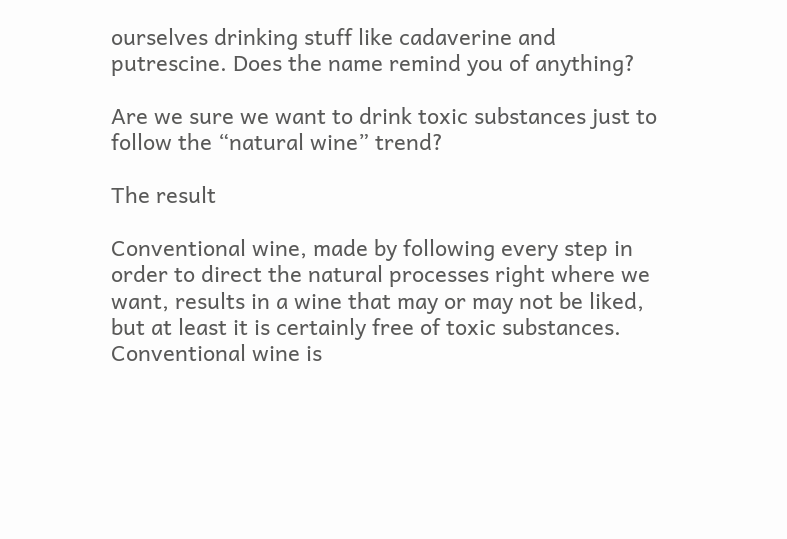ourselves drinking stuff like cadaverine and putrescine. Does the name remind you of anything?

Are we sure we want to drink toxic substances just to follow the “natural wine” trend?

The result

Conventional wine, made by following every step in order to direct the natural processes right where we want, results in a wine that may or may not be liked, but at least it is certainly free of toxic substances. Conventional wine is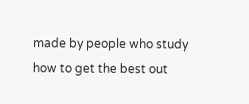made by people who study how to get the best out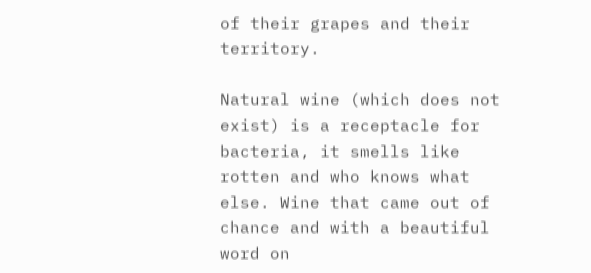of their grapes and their territory.

Natural wine (which does not exist) is a receptacle for bacteria, it smells like rotten and who knows what else. Wine that came out of chance and with a beautiful word on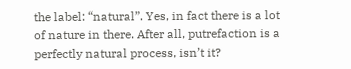the label: “natural”. Yes, in fact there is a lot of nature in there. After all, putrefaction is a perfectly natural process, isn’t it?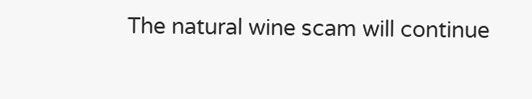The natural wine scam will continue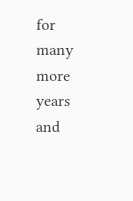for many more years and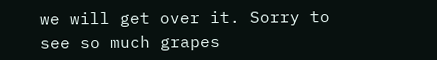we will get over it. Sorry to see so much grapes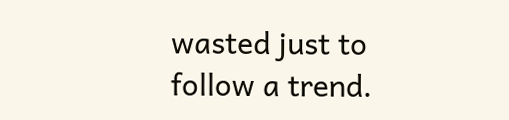wasted just to follow a trend.